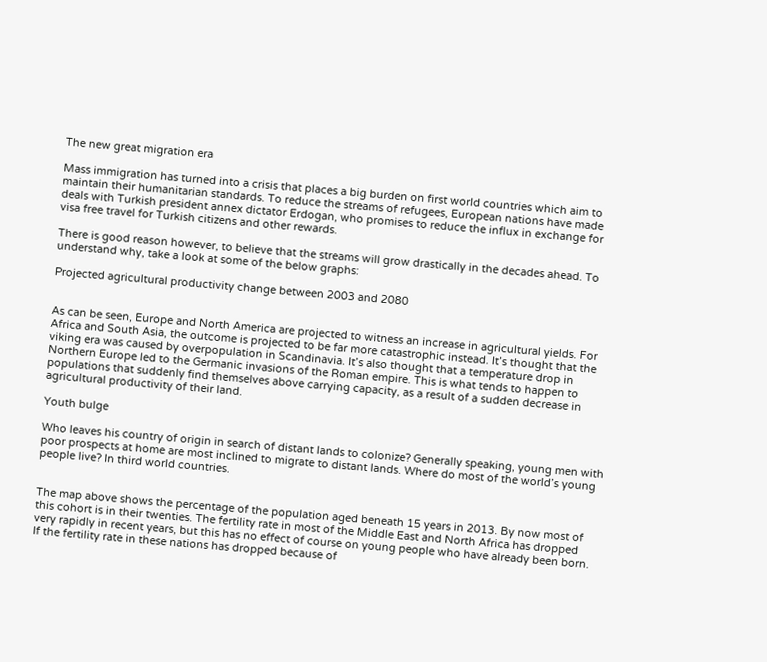The new great migration era

Mass immigration has turned into a crisis that places a big burden on first world countries which aim to maintain their humanitarian standards. To reduce the streams of refugees, European nations have made deals with Turkish president annex dictator Erdogan, who promises to reduce the influx in exchange for visa free travel for Turkish citizens and other rewards.

There is good reason however, to believe that the streams will grow drastically in the decades ahead. To understand why, take a look at some of the below graphs:

Projected agricultural productivity change between 2003 and 2080


As can be seen, Europe and North America are projected to witness an increase in agricultural yields. For Africa and South Asia, the outcome is projected to be far more catastrophic instead. It’s thought that the viking era was caused by overpopulation in Scandinavia. It’s also thought that a temperature drop in Northern Europe led to the Germanic invasions of the Roman empire. This is what tends to happen to populations that suddenly find themselves above carrying capacity, as a result of a sudden decrease in agricultural productivity of their land.

Youth bulge

Who leaves his country of origin in search of distant lands to colonize? Generally speaking, young men with poor prospects at home are most inclined to migrate to distant lands. Where do most of the world’s young people live? In third world countries.


The map above shows the percentage of the population aged beneath 15 years in 2013. By now most of this cohort is in their twenties. The fertility rate in most of the Middle East and North Africa has dropped very rapidly in recent years, but this has no effect of course on young people who have already been born. If the fertility rate in these nations has dropped because of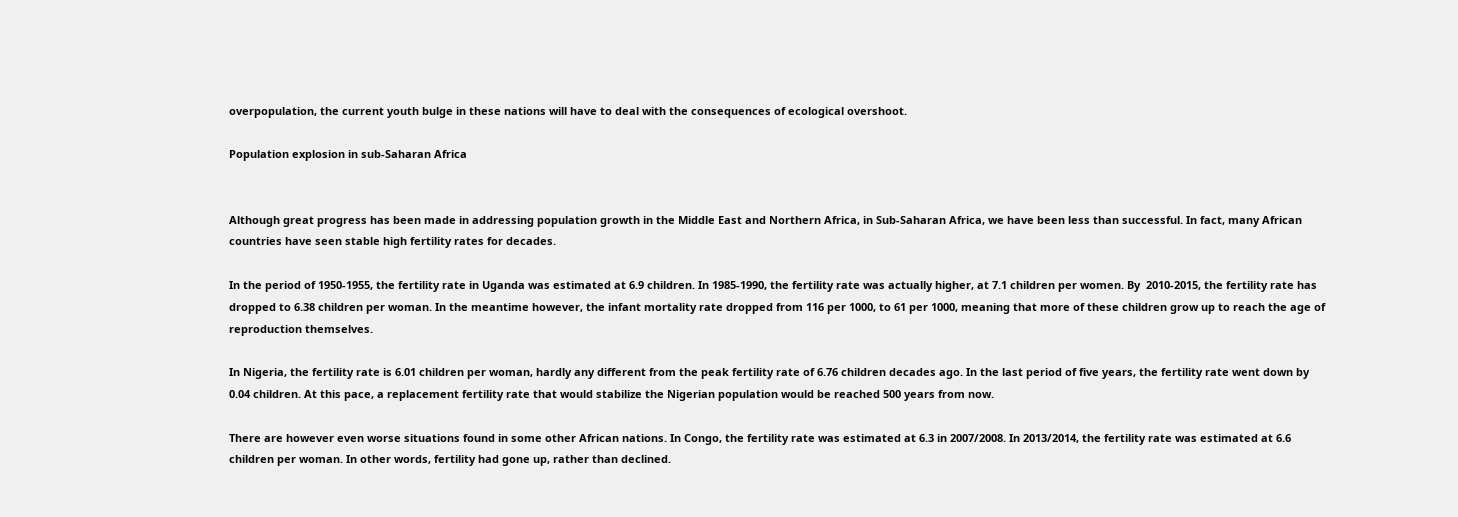overpopulation, the current youth bulge in these nations will have to deal with the consequences of ecological overshoot.

Population explosion in sub-Saharan Africa


Although great progress has been made in addressing population growth in the Middle East and Northern Africa, in Sub-Saharan Africa, we have been less than successful. In fact, many African countries have seen stable high fertility rates for decades.

In the period of 1950-1955, the fertility rate in Uganda was estimated at 6.9 children. In 1985-1990, the fertility rate was actually higher, at 7.1 children per women. By  2010-2015, the fertility rate has dropped to 6.38 children per woman. In the meantime however, the infant mortality rate dropped from 116 per 1000, to 61 per 1000, meaning that more of these children grow up to reach the age of reproduction themselves.

In Nigeria, the fertility rate is 6.01 children per woman, hardly any different from the peak fertility rate of 6.76 children decades ago. In the last period of five years, the fertility rate went down by 0.04 children. At this pace, a replacement fertility rate that would stabilize the Nigerian population would be reached 500 years from now.

There are however even worse situations found in some other African nations. In Congo, the fertility rate was estimated at 6.3 in 2007/2008. In 2013/2014, the fertility rate was estimated at 6.6 children per woman. In other words, fertility had gone up, rather than declined.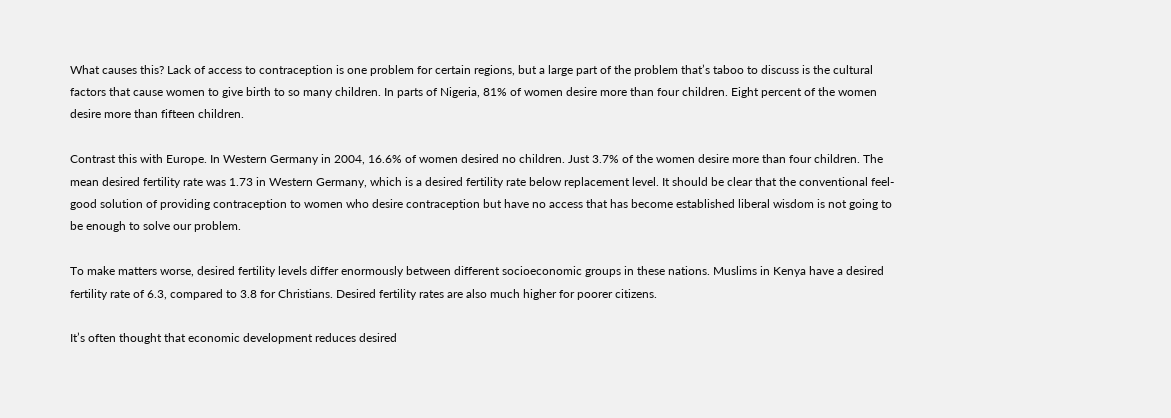What causes this? Lack of access to contraception is one problem for certain regions, but a large part of the problem that’s taboo to discuss is the cultural factors that cause women to give birth to so many children. In parts of Nigeria, 81% of women desire more than four children. Eight percent of the women desire more than fifteen children.

Contrast this with Europe. In Western Germany in 2004, 16.6% of women desired no children. Just 3.7% of the women desire more than four children. The mean desired fertility rate was 1.73 in Western Germany, which is a desired fertility rate below replacement level. It should be clear that the conventional feel-good solution of providing contraception to women who desire contraception but have no access that has become established liberal wisdom is not going to be enough to solve our problem.

To make matters worse, desired fertility levels differ enormously between different socioeconomic groups in these nations. Muslims in Kenya have a desired fertility rate of 6.3, compared to 3.8 for Christians. Desired fertility rates are also much higher for poorer citizens.

It’s often thought that economic development reduces desired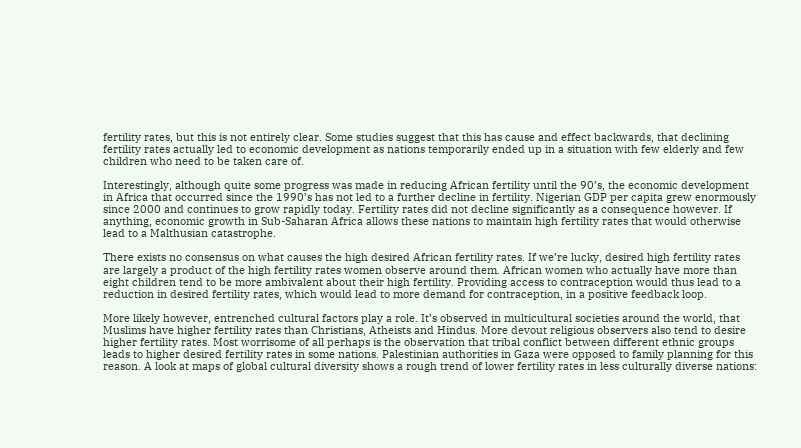fertility rates, but this is not entirely clear. Some studies suggest that this has cause and effect backwards, that declining fertility rates actually led to economic development as nations temporarily ended up in a situation with few elderly and few children who need to be taken care of.

Interestingly, although quite some progress was made in reducing African fertility until the 90’s, the economic development in Africa that occurred since the 1990’s has not led to a further decline in fertility. Nigerian GDP per capita grew enormously since 2000 and continues to grow rapidly today. Fertility rates did not decline significantly as a consequence however. If anything, economic growth in Sub-Saharan Africa allows these nations to maintain high fertility rates that would otherwise lead to a Malthusian catastrophe.

There exists no consensus on what causes the high desired African fertility rates. If we’re lucky, desired high fertility rates are largely a product of the high fertility rates women observe around them. African women who actually have more than eight children tend to be more ambivalent about their high fertility. Providing access to contraception would thus lead to a reduction in desired fertility rates, which would lead to more demand for contraception, in a positive feedback loop.

More likely however, entrenched cultural factors play a role. It’s observed in multicultural societies around the world, that Muslims have higher fertility rates than Christians, Atheists and Hindus. More devout religious observers also tend to desire higher fertility rates. Most worrisome of all perhaps is the observation that tribal conflict between different ethnic groups leads to higher desired fertility rates in some nations. Palestinian authorities in Gaza were opposed to family planning for this reason. A look at maps of global cultural diversity shows a rough trend of lower fertility rates in less culturally diverse nations: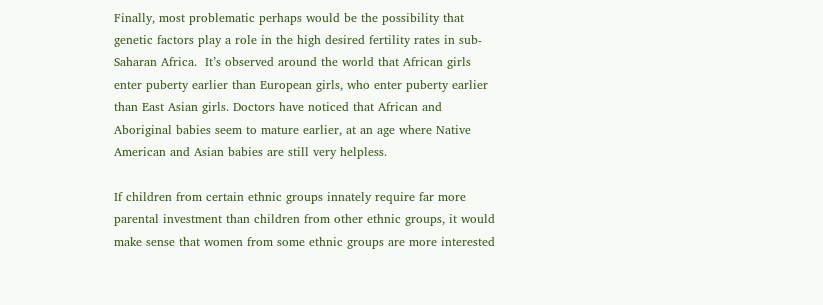Finally, most problematic perhaps would be the possibility that genetic factors play a role in the high desired fertility rates in sub-Saharan Africa.  It’s observed around the world that African girls enter puberty earlier than European girls, who enter puberty earlier than East Asian girls. Doctors have noticed that African and Aboriginal babies seem to mature earlier, at an age where Native American and Asian babies are still very helpless.

If children from certain ethnic groups innately require far more parental investment than children from other ethnic groups, it would make sense that women from some ethnic groups are more interested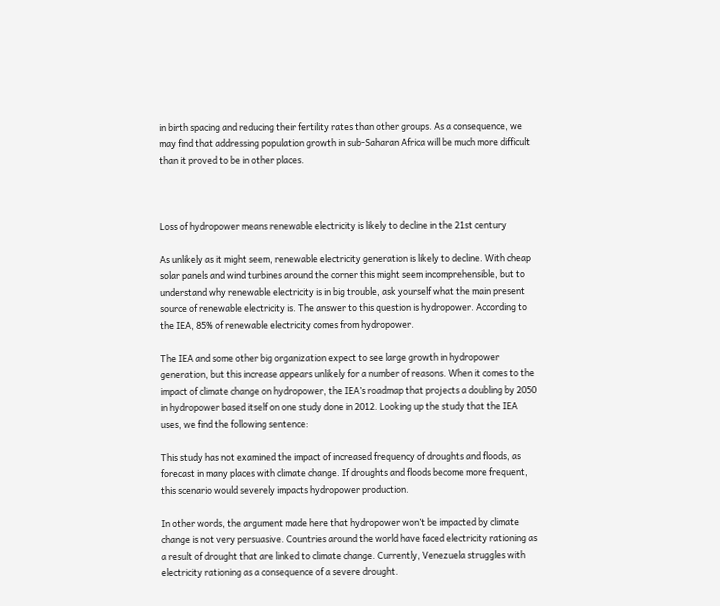in birth spacing and reducing their fertility rates than other groups. As a consequence, we may find that addressing population growth in sub-Saharan Africa will be much more difficult than it proved to be in other places.



Loss of hydropower means renewable electricity is likely to decline in the 21st century

As unlikely as it might seem, renewable electricity generation is likely to decline. With cheap solar panels and wind turbines around the corner this might seem incomprehensible, but to understand why renewable electricity is in big trouble, ask yourself what the main present source of renewable electricity is. The answer to this question is hydropower. According to the IEA, 85% of renewable electricity comes from hydropower.

The IEA and some other big organization expect to see large growth in hydropower generation, but this increase appears unlikely for a number of reasons. When it comes to the impact of climate change on hydropower, the IEA’s roadmap that projects a doubling by 2050 in hydropower based itself on one study done in 2012. Looking up the study that the IEA uses, we find the following sentence:

This study has not examined the impact of increased frequency of droughts and floods, as forecast in many places with climate change. If droughts and floods become more frequent, this scenario would severely impacts hydropower production.

In other words, the argument made here that hydropower won’t be impacted by climate change is not very persuasive. Countries around the world have faced electricity rationing as a result of drought that are linked to climate change. Currently, Venezuela struggles with electricity rationing as a consequence of a severe drought.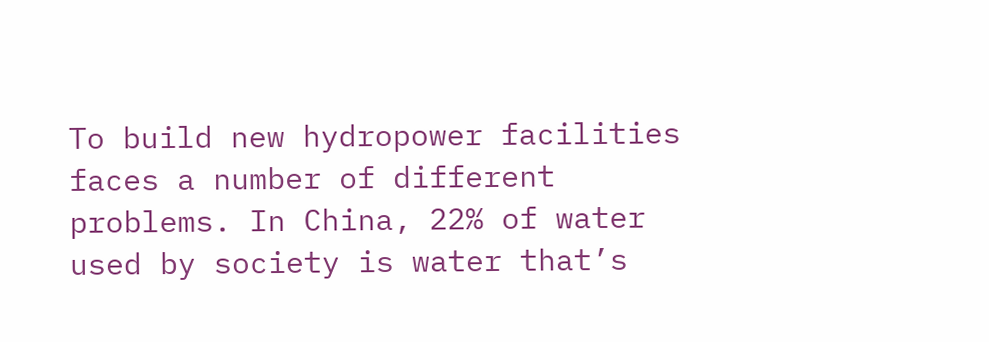To build new hydropower facilities faces a number of different problems. In China, 22% of water used by society is water that’s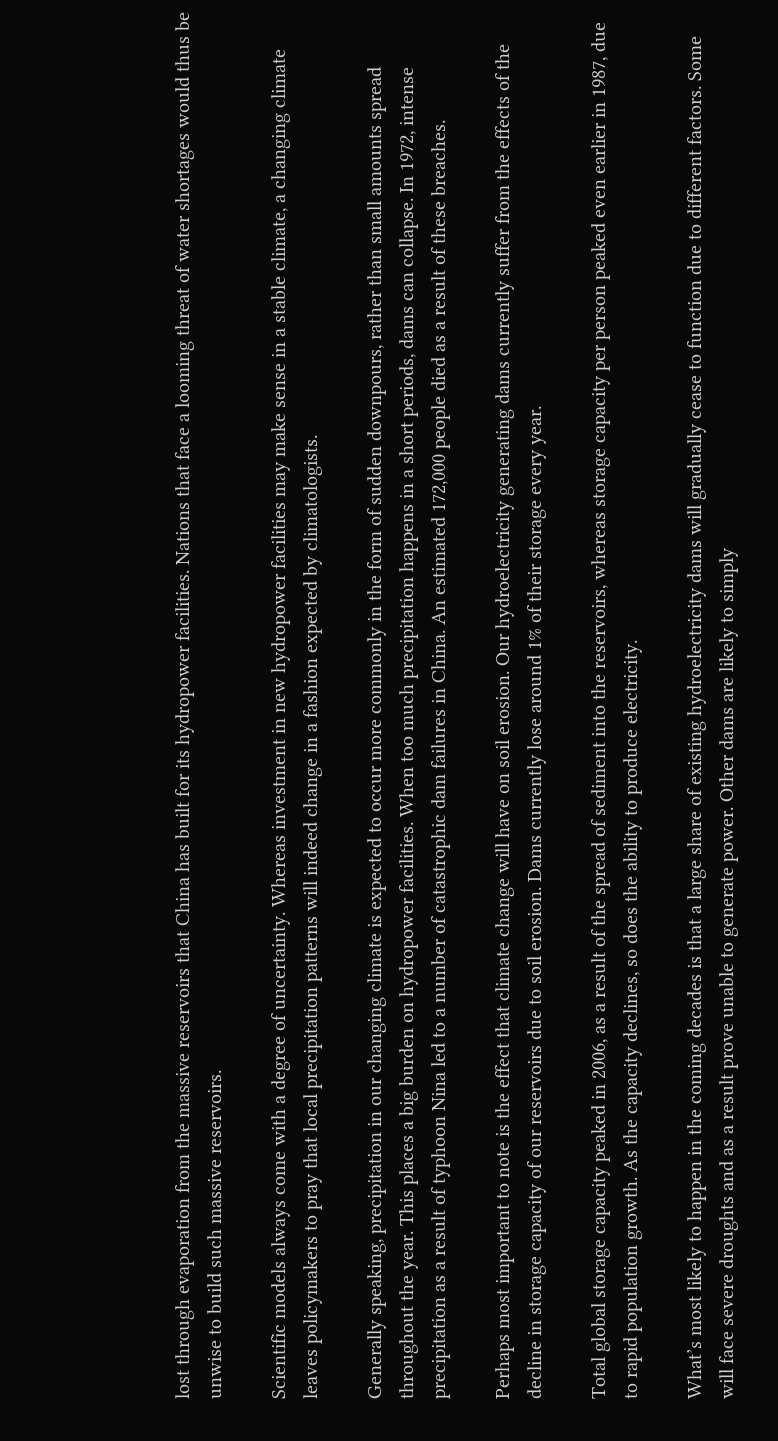lost through evaporation from the massive reservoirs that China has built for its hydropower facilities. Nations that face a looming threat of water shortages would thus be unwise to build such massive reservoirs.

Scientific models always come with a degree of uncertainty. Whereas investment in new hydropower facilities may make sense in a stable climate, a changing climate leaves policymakers to pray that local precipitation patterns will indeed change in a fashion expected by climatologists.

Generally speaking, precipitation in our changing climate is expected to occur more commonly in the form of sudden downpours, rather than small amounts spread throughout the year. This places a big burden on hydropower facilities. When too much precipitation happens in a short periods, dams can collapse. In 1972, intense precipitation as a result of typhoon Nina led to a number of catastrophic dam failures in China. An estimated 172,000 people died as a result of these breaches.

Perhaps most important to note is the effect that climate change will have on soil erosion. Our hydroelectricity generating dams currently suffer from the effects of the decline in storage capacity of our reservoirs due to soil erosion. Dams currently lose around 1% of their storage every year.

Total global storage capacity peaked in 2006, as a result of the spread of sediment into the reservoirs, whereas storage capacity per person peaked even earlier in 1987, due to rapid population growth. As the capacity declines, so does the ability to produce electricity.

What’s most likely to happen in the coming decades is that a large share of existing hydroelectricity dams will gradually cease to function due to different factors. Some will face severe droughts and as a result prove unable to generate power. Other dams are likely to simply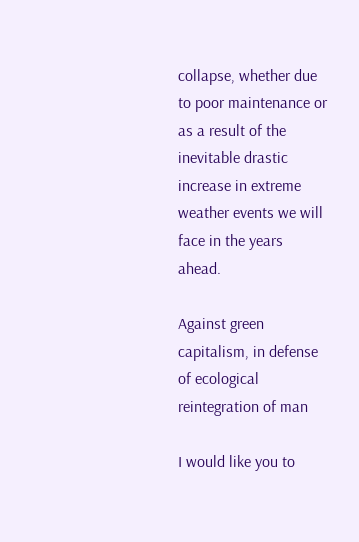collapse, whether due to poor maintenance or as a result of the inevitable drastic increase in extreme weather events we will face in the years ahead.

Against green capitalism, in defense of ecological reintegration of man

I would like you to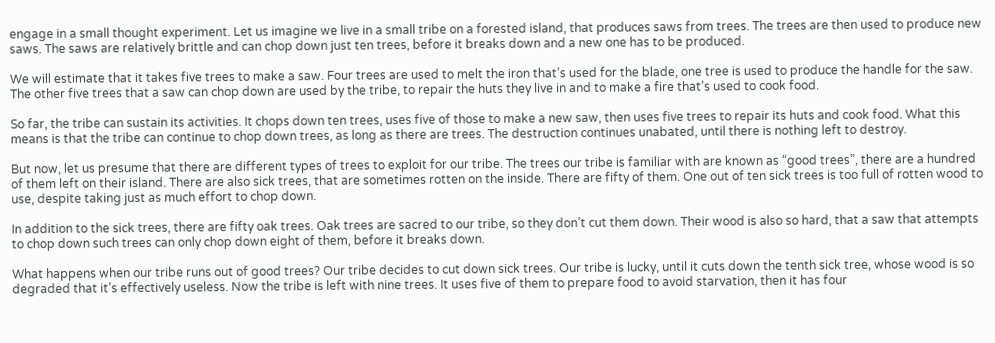engage in a small thought experiment. Let us imagine we live in a small tribe on a forested island, that produces saws from trees. The trees are then used to produce new saws. The saws are relatively brittle and can chop down just ten trees, before it breaks down and a new one has to be produced.

We will estimate that it takes five trees to make a saw. Four trees are used to melt the iron that’s used for the blade, one tree is used to produce the handle for the saw. The other five trees that a saw can chop down are used by the tribe, to repair the huts they live in and to make a fire that’s used to cook food.

So far, the tribe can sustain its activities. It chops down ten trees, uses five of those to make a new saw, then uses five trees to repair its huts and cook food. What this means is that the tribe can continue to chop down trees, as long as there are trees. The destruction continues unabated, until there is nothing left to destroy.

But now, let us presume that there are different types of trees to exploit for our tribe. The trees our tribe is familiar with are known as “good trees”, there are a hundred of them left on their island. There are also sick trees, that are sometimes rotten on the inside. There are fifty of them. One out of ten sick trees is too full of rotten wood to use, despite taking just as much effort to chop down.

In addition to the sick trees, there are fifty oak trees. Oak trees are sacred to our tribe, so they don’t cut them down. Their wood is also so hard, that a saw that attempts to chop down such trees can only chop down eight of them, before it breaks down.

What happens when our tribe runs out of good trees? Our tribe decides to cut down sick trees. Our tribe is lucky, until it cuts down the tenth sick tree, whose wood is so degraded that it’s effectively useless. Now the tribe is left with nine trees. It uses five of them to prepare food to avoid starvation, then it has four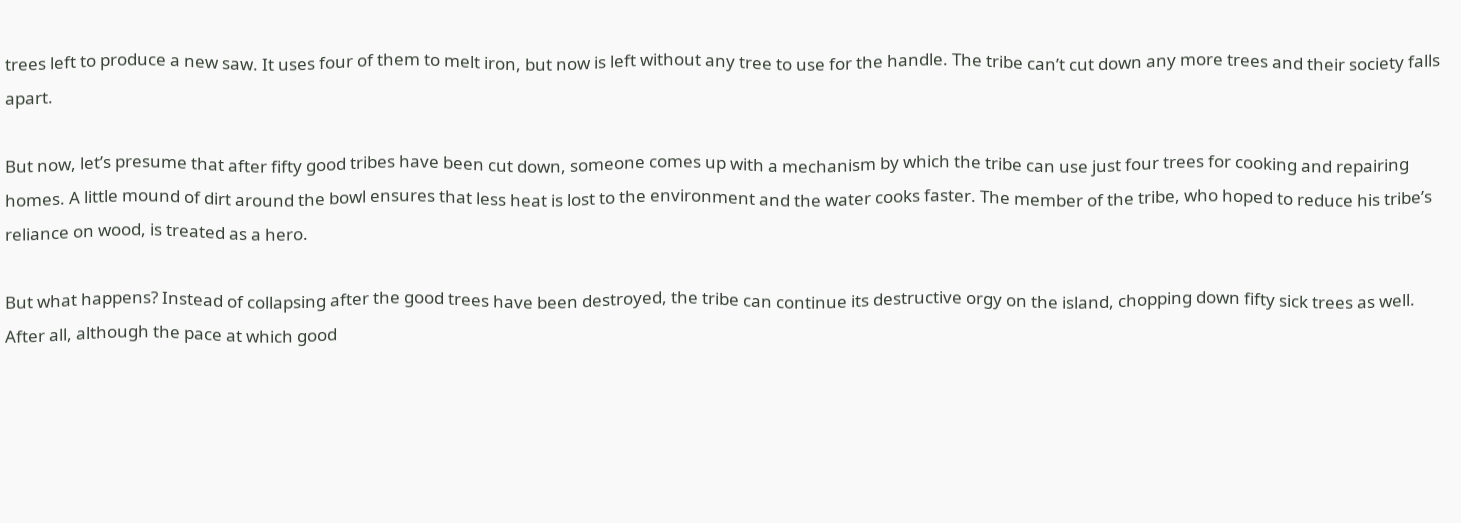trees left to produce a new saw. It uses four of them to melt iron, but now is left without any tree to use for the handle. The tribe can’t cut down any more trees and their society falls apart.

But now, let’s presume that after fifty good tribes have been cut down, someone comes up with a mechanism by which the tribe can use just four trees for cooking and repairing homes. A little mound of dirt around the bowl ensures that less heat is lost to the environment and the water cooks faster. The member of the tribe, who hoped to reduce his tribe’s reliance on wood, is treated as a hero.

But what happens? Instead of collapsing after the good trees have been destroyed, the tribe can continue its destructive orgy on the island, chopping down fifty sick trees as well. After all, although the pace at which good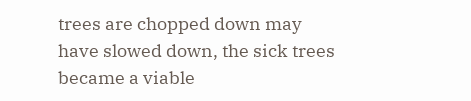trees are chopped down may have slowed down, the sick trees became a viable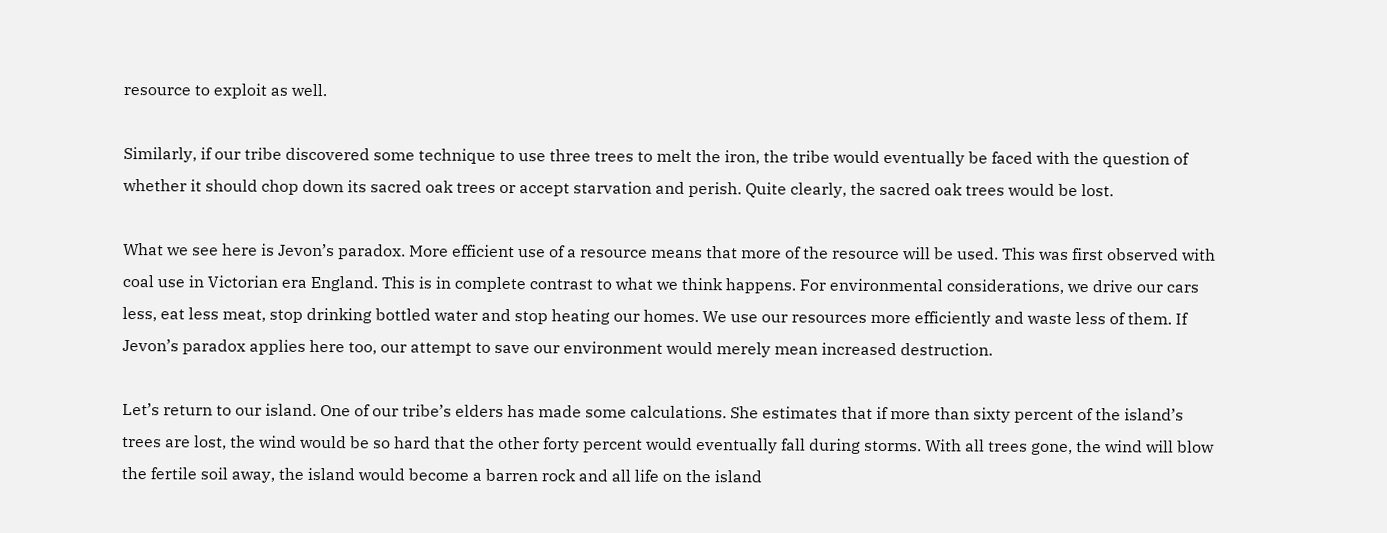resource to exploit as well.

Similarly, if our tribe discovered some technique to use three trees to melt the iron, the tribe would eventually be faced with the question of whether it should chop down its sacred oak trees or accept starvation and perish. Quite clearly, the sacred oak trees would be lost.

What we see here is Jevon’s paradox. More efficient use of a resource means that more of the resource will be used. This was first observed with coal use in Victorian era England. This is in complete contrast to what we think happens. For environmental considerations, we drive our cars less, eat less meat, stop drinking bottled water and stop heating our homes. We use our resources more efficiently and waste less of them. If Jevon’s paradox applies here too, our attempt to save our environment would merely mean increased destruction.

Let’s return to our island. One of our tribe’s elders has made some calculations. She estimates that if more than sixty percent of the island’s trees are lost, the wind would be so hard that the other forty percent would eventually fall during storms. With all trees gone, the wind will blow the fertile soil away, the island would become a barren rock and all life on the island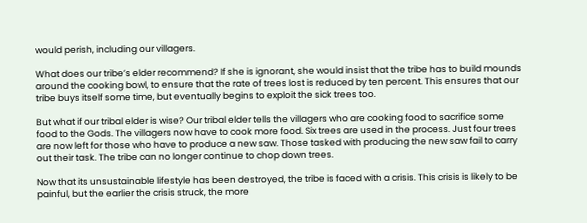would perish, including our villagers.

What does our tribe’s elder recommend? If she is ignorant, she would insist that the tribe has to build mounds around the cooking bowl, to ensure that the rate of trees lost is reduced by ten percent. This ensures that our tribe buys itself some time, but eventually begins to exploit the sick trees too.

But what if our tribal elder is wise? Our tribal elder tells the villagers who are cooking food to sacrifice some food to the Gods. The villagers now have to cook more food. Six trees are used in the process. Just four trees are now left for those who have to produce a new saw. Those tasked with producing the new saw fail to carry out their task. The tribe can no longer continue to chop down trees.

Now that its unsustainable lifestyle has been destroyed, the tribe is faced with a crisis. This crisis is likely to be painful, but the earlier the crisis struck, the more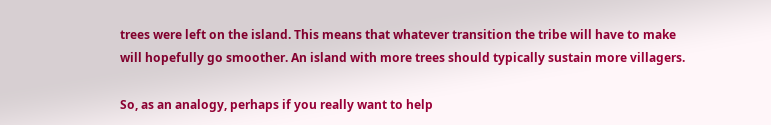trees were left on the island. This means that whatever transition the tribe will have to make will hopefully go smoother. An island with more trees should typically sustain more villagers.

So, as an analogy, perhaps if you really want to help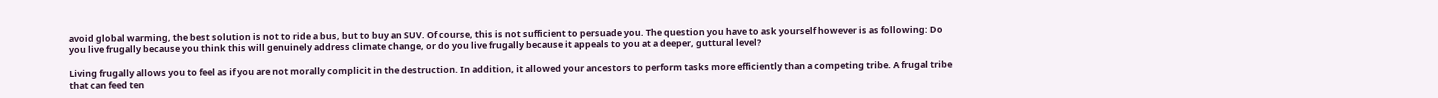avoid global warming, the best solution is not to ride a bus, but to buy an SUV. Of course, this is not sufficient to persuade you. The question you have to ask yourself however is as following: Do you live frugally because you think this will genuinely address climate change, or do you live frugally because it appeals to you at a deeper, guttural level?

Living frugally allows you to feel as if you are not morally complicit in the destruction. In addition, it allowed your ancestors to perform tasks more efficiently than a competing tribe. A frugal tribe that can feed ten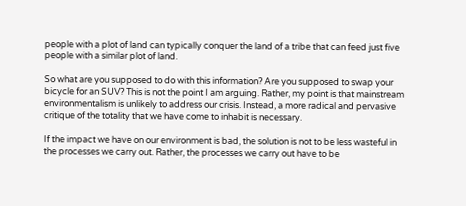people with a plot of land can typically conquer the land of a tribe that can feed just five people with a similar plot of land.

So what are you supposed to do with this information? Are you supposed to swap your bicycle for an SUV? This is not the point I am arguing. Rather, my point is that mainstream environmentalism is unlikely to address our crisis. Instead, a more radical and pervasive critique of the totality that we have come to inhabit is necessary.

If the impact we have on our environment is bad, the solution is not to be less wasteful in the processes we carry out. Rather, the processes we carry out have to be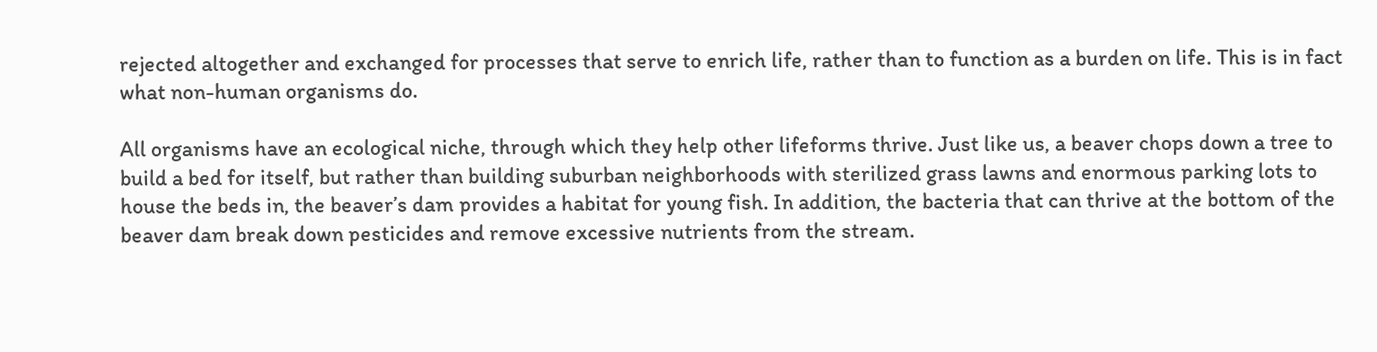rejected altogether and exchanged for processes that serve to enrich life, rather than to function as a burden on life. This is in fact what non-human organisms do.

All organisms have an ecological niche, through which they help other lifeforms thrive. Just like us, a beaver chops down a tree to build a bed for itself, but rather than building suburban neighborhoods with sterilized grass lawns and enormous parking lots to house the beds in, the beaver’s dam provides a habitat for young fish. In addition, the bacteria that can thrive at the bottom of the beaver dam break down pesticides and remove excessive nutrients from the stream.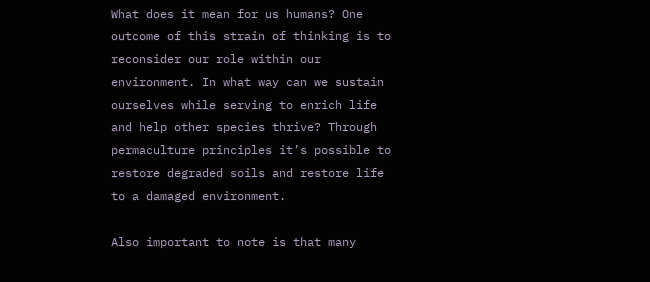What does it mean for us humans? One outcome of this strain of thinking is to reconsider our role within our environment. In what way can we sustain ourselves while serving to enrich life and help other species thrive? Through permaculture principles it’s possible to restore degraded soils and restore life to a damaged environment.

Also important to note is that many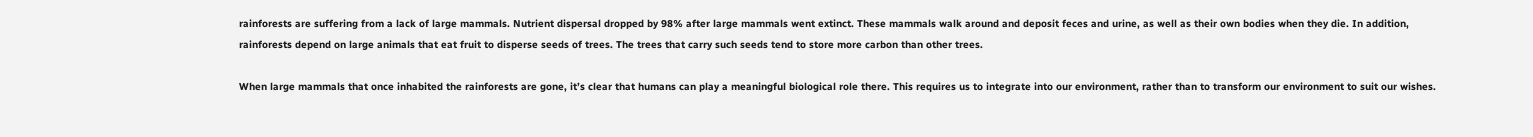rainforests are suffering from a lack of large mammals. Nutrient dispersal dropped by 98% after large mammals went extinct. These mammals walk around and deposit feces and urine, as well as their own bodies when they die. In addition, rainforests depend on large animals that eat fruit to disperse seeds of trees. The trees that carry such seeds tend to store more carbon than other trees.

When large mammals that once inhabited the rainforests are gone, it’s clear that humans can play a meaningful biological role there. This requires us to integrate into our environment, rather than to transform our environment to suit our wishes.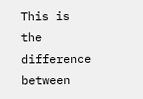This is the difference between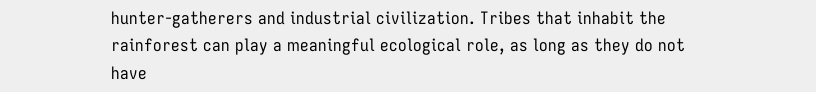hunter-gatherers and industrial civilization. Tribes that inhabit the rainforest can play a meaningful ecological role, as long as they do not have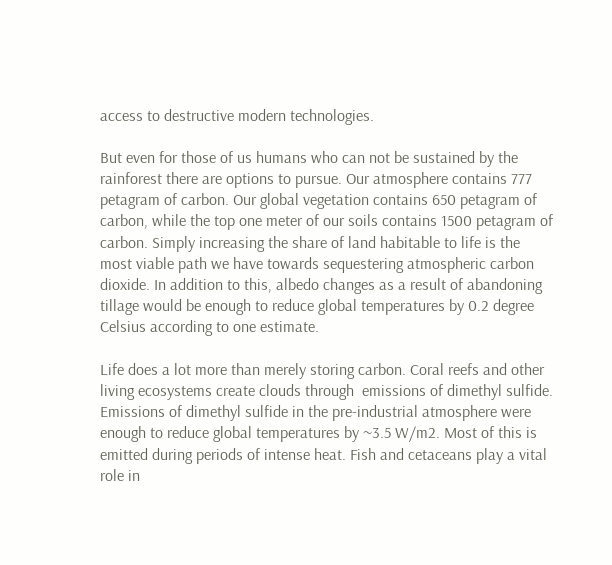access to destructive modern technologies.

But even for those of us humans who can not be sustained by the rainforest there are options to pursue. Our atmosphere contains 777 petagram of carbon. Our global vegetation contains 650 petagram of carbon, while the top one meter of our soils contains 1500 petagram of carbon. Simply increasing the share of land habitable to life is the most viable path we have towards sequestering atmospheric carbon dioxide. In addition to this, albedo changes as a result of abandoning tillage would be enough to reduce global temperatures by 0.2 degree Celsius according to one estimate.

Life does a lot more than merely storing carbon. Coral reefs and other living ecosystems create clouds through  emissions of dimethyl sulfide. Emissions of dimethyl sulfide in the pre-industrial atmosphere were enough to reduce global temperatures by ~3.5 W/m2. Most of this is emitted during periods of intense heat. Fish and cetaceans play a vital role in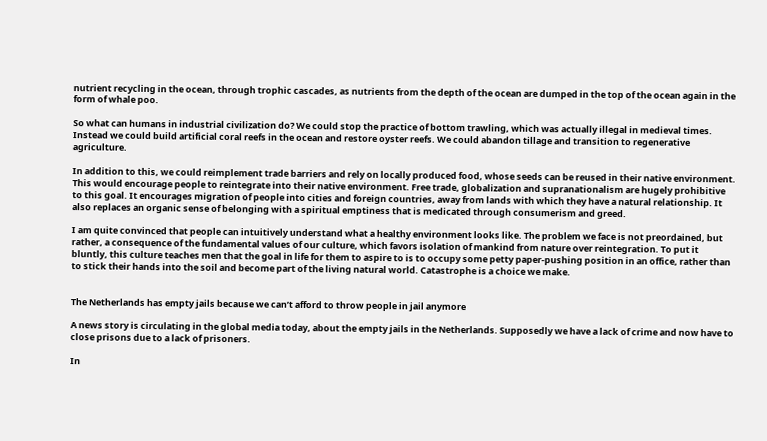nutrient recycling in the ocean, through trophic cascades, as nutrients from the depth of the ocean are dumped in the top of the ocean again in the form of whale poo.

So what can humans in industrial civilization do? We could stop the practice of bottom trawling, which was actually illegal in medieval times. Instead we could build artificial coral reefs in the ocean and restore oyster reefs. We could abandon tillage and transition to regenerative agriculture.

In addition to this, we could reimplement trade barriers and rely on locally produced food, whose seeds can be reused in their native environment. This would encourage people to reintegrate into their native environment. Free trade, globalization and supranationalism are hugely prohibitive to this goal. It encourages migration of people into cities and foreign countries, away from lands with which they have a natural relationship. It also replaces an organic sense of belonging with a spiritual emptiness that is medicated through consumerism and greed.

I am quite convinced that people can intuitively understand what a healthy environment looks like. The problem we face is not preordained, but rather, a consequence of the fundamental values of our culture, which favors isolation of mankind from nature over reintegration. To put it bluntly, this culture teaches men that the goal in life for them to aspire to is to occupy some petty paper-pushing position in an office, rather than to stick their hands into the soil and become part of the living natural world. Catastrophe is a choice we make.


The Netherlands has empty jails because we can’t afford to throw people in jail anymore

A news story is circulating in the global media today, about the empty jails in the Netherlands. Supposedly we have a lack of crime and now have to close prisons due to a lack of prisoners.

In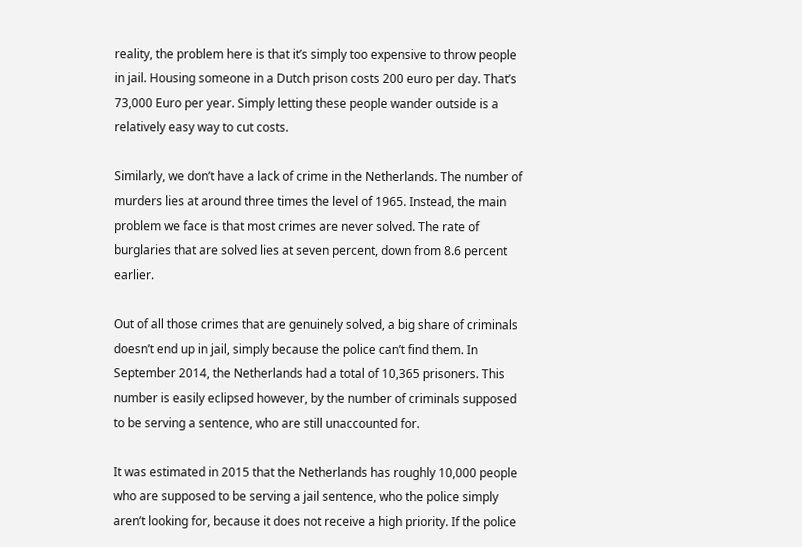reality, the problem here is that it’s simply too expensive to throw people in jail. Housing someone in a Dutch prison costs 200 euro per day. That’s 73,000 Euro per year. Simply letting these people wander outside is a relatively easy way to cut costs.

Similarly, we don’t have a lack of crime in the Netherlands. The number of murders lies at around three times the level of 1965. Instead, the main problem we face is that most crimes are never solved. The rate of burglaries that are solved lies at seven percent, down from 8.6 percent earlier.

Out of all those crimes that are genuinely solved, a big share of criminals doesn’t end up in jail, simply because the police can’t find them. In September 2014, the Netherlands had a total of 10,365 prisoners. This number is easily eclipsed however, by the number of criminals supposed to be serving a sentence, who are still unaccounted for.

It was estimated in 2015 that the Netherlands has roughly 10,000 people who are supposed to be serving a jail sentence, who the police simply aren’t looking for, because it does not receive a high priority. If the police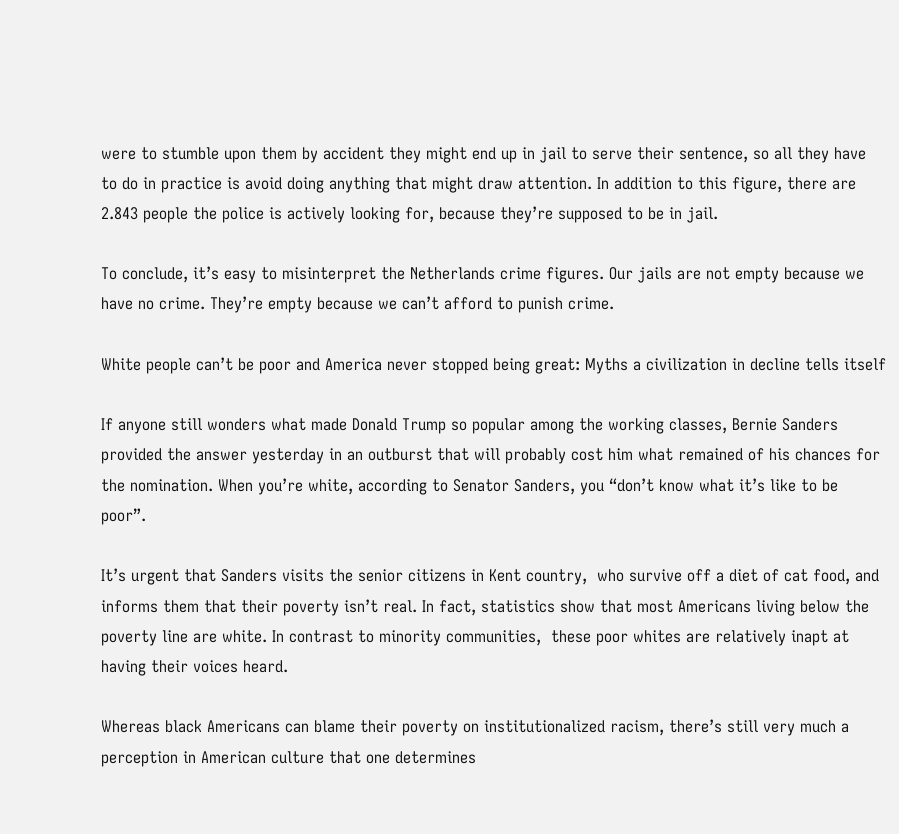were to stumble upon them by accident they might end up in jail to serve their sentence, so all they have to do in practice is avoid doing anything that might draw attention. In addition to this figure, there are 2.843 people the police is actively looking for, because they’re supposed to be in jail.

To conclude, it’s easy to misinterpret the Netherlands crime figures. Our jails are not empty because we have no crime. They’re empty because we can’t afford to punish crime.

White people can’t be poor and America never stopped being great: Myths a civilization in decline tells itself

If anyone still wonders what made Donald Trump so popular among the working classes, Bernie Sanders provided the answer yesterday in an outburst that will probably cost him what remained of his chances for the nomination. When you’re white, according to Senator Sanders, you “don’t know what it’s like to be poor”.

It’s urgent that Sanders visits the senior citizens in Kent country,  who survive off a diet of cat food, and informs them that their poverty isn’t real. In fact, statistics show that most Americans living below the poverty line are white. In contrast to minority communities,  these poor whites are relatively inapt at having their voices heard.

Whereas black Americans can blame their poverty on institutionalized racism, there’s still very much a perception in American culture that one determines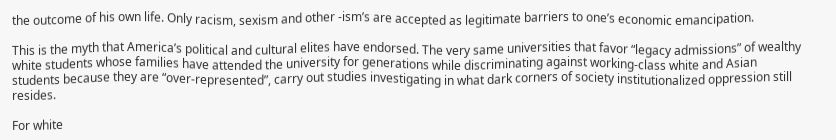the outcome of his own life. Only racism, sexism and other -ism’s are accepted as legitimate barriers to one’s economic emancipation.

This is the myth that America’s political and cultural elites have endorsed. The very same universities that favor “legacy admissions” of wealthy white students whose families have attended the university for generations while discriminating against working-class white and Asian students because they are “over-represented”, carry out studies investigating in what dark corners of society institutionalized oppression still resides.

For white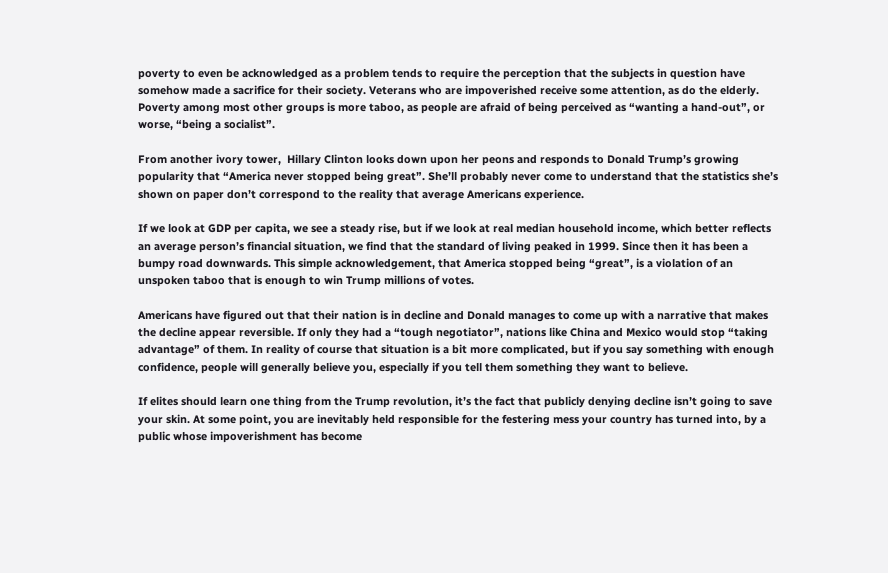poverty to even be acknowledged as a problem tends to require the perception that the subjects in question have somehow made a sacrifice for their society. Veterans who are impoverished receive some attention, as do the elderly. Poverty among most other groups is more taboo, as people are afraid of being perceived as “wanting a hand-out”, or worse, “being a socialist”.

From another ivory tower,  Hillary Clinton looks down upon her peons and responds to Donald Trump’s growing popularity that “America never stopped being great”. She’ll probably never come to understand that the statistics she’s shown on paper don’t correspond to the reality that average Americans experience.

If we look at GDP per capita, we see a steady rise, but if we look at real median household income, which better reflects an average person’s financial situation, we find that the standard of living peaked in 1999. Since then it has been a bumpy road downwards. This simple acknowledgement, that America stopped being “great”, is a violation of an unspoken taboo that is enough to win Trump millions of votes.

Americans have figured out that their nation is in decline and Donald manages to come up with a narrative that makes the decline appear reversible. If only they had a “tough negotiator”, nations like China and Mexico would stop “taking advantage” of them. In reality of course that situation is a bit more complicated, but if you say something with enough confidence, people will generally believe you, especially if you tell them something they want to believe.

If elites should learn one thing from the Trump revolution, it’s the fact that publicly denying decline isn’t going to save your skin. At some point, you are inevitably held responsible for the festering mess your country has turned into, by a public whose impoverishment has become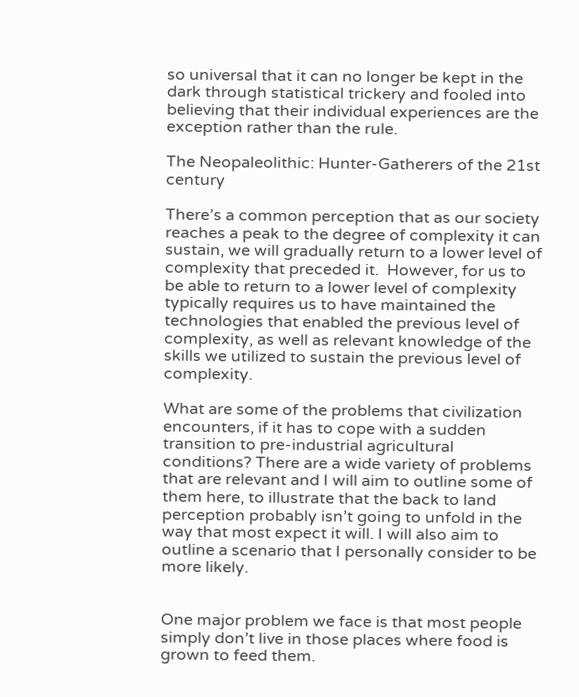so universal that it can no longer be kept in the dark through statistical trickery and fooled into believing that their individual experiences are the exception rather than the rule.

The Neopaleolithic: Hunter-Gatherers of the 21st century

There’s a common perception that as our society reaches a peak to the degree of complexity it can sustain, we will gradually return to a lower level of complexity that preceded it.  However, for us to be able to return to a lower level of complexity typically requires us to have maintained the technologies that enabled the previous level of complexity, as well as relevant knowledge of the skills we utilized to sustain the previous level of complexity.

What are some of the problems that civilization encounters, if it has to cope with a sudden transition to pre-industrial agricultural conditions? There are a wide variety of problems that are relevant and I will aim to outline some of them here, to illustrate that the back to land perception probably isn’t going to unfold in the way that most expect it will. I will also aim to outline a scenario that I personally consider to be more likely.


One major problem we face is that most people simply don’t live in those places where food is grown to feed them.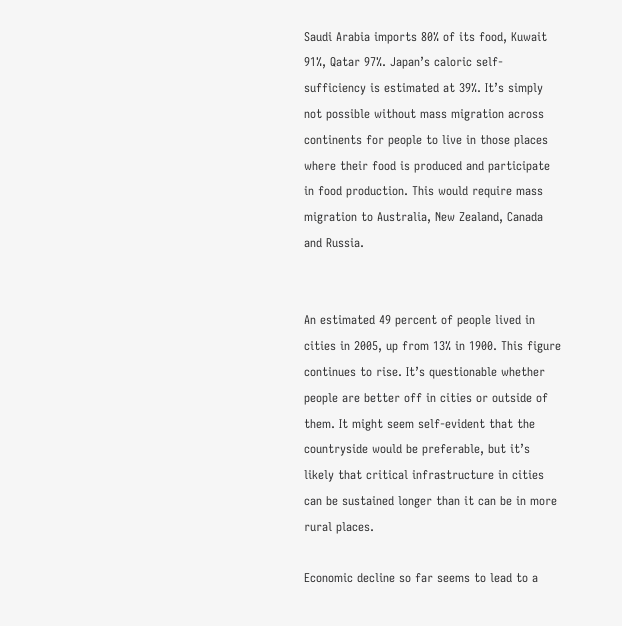Saudi Arabia imports 80% of its food, Kuwait 91%, Qatar 97%. Japan’s caloric self-sufficiency is estimated at 39%. It’s simply not possible without mass migration across continents for people to live in those places where their food is produced and participate in food production. This would require mass migration to Australia, New Zealand, Canada and Russia.


An estimated 49 percent of people lived in cities in 2005, up from 13% in 1900. This figure continues to rise. It’s questionable whether people are better off in cities or outside of them. It might seem self-evident that the countryside would be preferable, but it’s likely that critical infrastructure in cities can be sustained longer than it can be in more rural places.

Economic decline so far seems to lead to a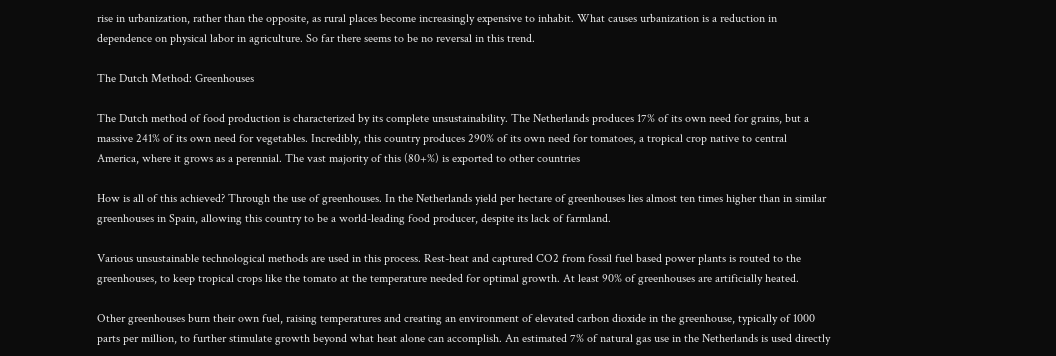rise in urbanization, rather than the opposite, as rural places become increasingly expensive to inhabit. What causes urbanization is a reduction in dependence on physical labor in agriculture. So far there seems to be no reversal in this trend.

The Dutch Method: Greenhouses

The Dutch method of food production is characterized by its complete unsustainability. The Netherlands produces 17% of its own need for grains, but a massive 241% of its own need for vegetables. Incredibly, this country produces 290% of its own need for tomatoes, a tropical crop native to central America, where it grows as a perennial. The vast majority of this (80+%) is exported to other countries

How is all of this achieved? Through the use of greenhouses. In the Netherlands yield per hectare of greenhouses lies almost ten times higher than in similar greenhouses in Spain, allowing this country to be a world-leading food producer, despite its lack of farmland.

Various unsustainable technological methods are used in this process. Rest-heat and captured CO2 from fossil fuel based power plants is routed to the greenhouses, to keep tropical crops like the tomato at the temperature needed for optimal growth. At least 90% of greenhouses are artificially heated.

Other greenhouses burn their own fuel, raising temperatures and creating an environment of elevated carbon dioxide in the greenhouse, typically of 1000 parts per million, to further stimulate growth beyond what heat alone can accomplish. An estimated 7% of natural gas use in the Netherlands is used directly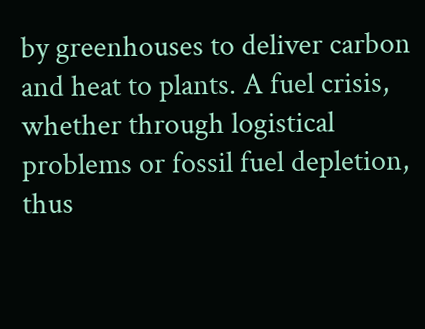by greenhouses to deliver carbon and heat to plants. A fuel crisis, whether through logistical problems or fossil fuel depletion, thus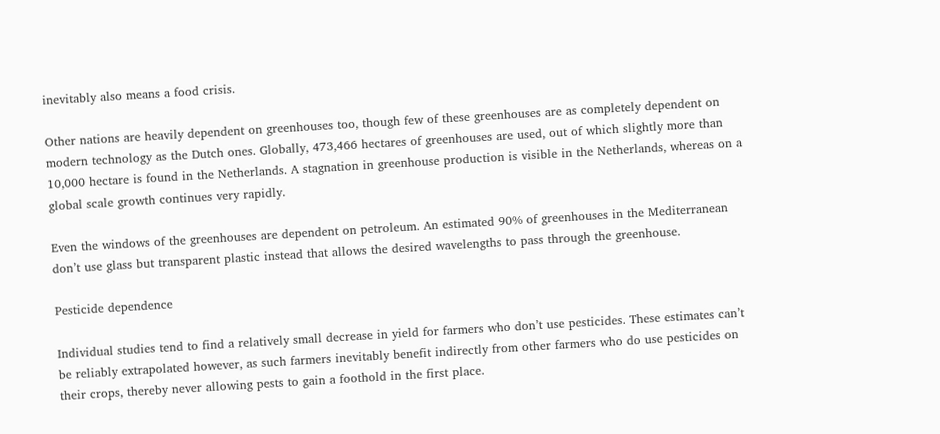inevitably also means a food crisis.

Other nations are heavily dependent on greenhouses too, though few of these greenhouses are as completely dependent on modern technology as the Dutch ones. Globally, 473,466 hectares of greenhouses are used, out of which slightly more than 10,000 hectare is found in the Netherlands. A stagnation in greenhouse production is visible in the Netherlands, whereas on a global scale growth continues very rapidly.

Even the windows of the greenhouses are dependent on petroleum. An estimated 90% of greenhouses in the Mediterranean don’t use glass but transparent plastic instead that allows the desired wavelengths to pass through the greenhouse.

Pesticide dependence

Individual studies tend to find a relatively small decrease in yield for farmers who don’t use pesticides. These estimates can’t be reliably extrapolated however, as such farmers inevitably benefit indirectly from other farmers who do use pesticides on their crops, thereby never allowing pests to gain a foothold in the first place.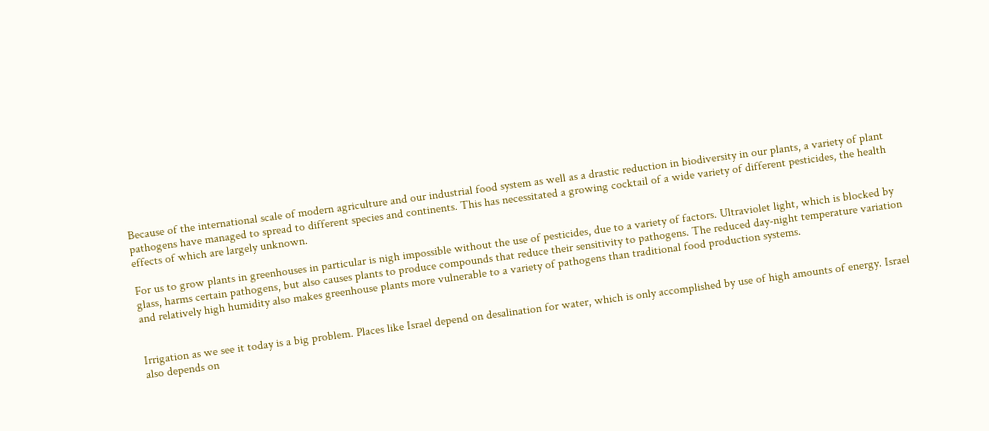Because of the international scale of modern agriculture and our industrial food system as well as a drastic reduction in biodiversity in our plants, a variety of plant pathogens have managed to spread to different species and continents. This has necessitated a growing cocktail of a wide variety of different pesticides, the health effects of which are largely unknown.

For us to grow plants in greenhouses in particular is nigh impossible without the use of pesticides, due to a variety of factors. Ultraviolet light, which is blocked by glass, harms certain pathogens, but also causes plants to produce compounds that reduce their sensitivity to pathogens. The reduced day-night temperature variation and relatively high humidity also makes greenhouse plants more vulnerable to a variety of pathogens than traditional food production systems.


Irrigation as we see it today is a big problem. Places like Israel depend on desalination for water, which is only accomplished by use of high amounts of energy. Israel also depends on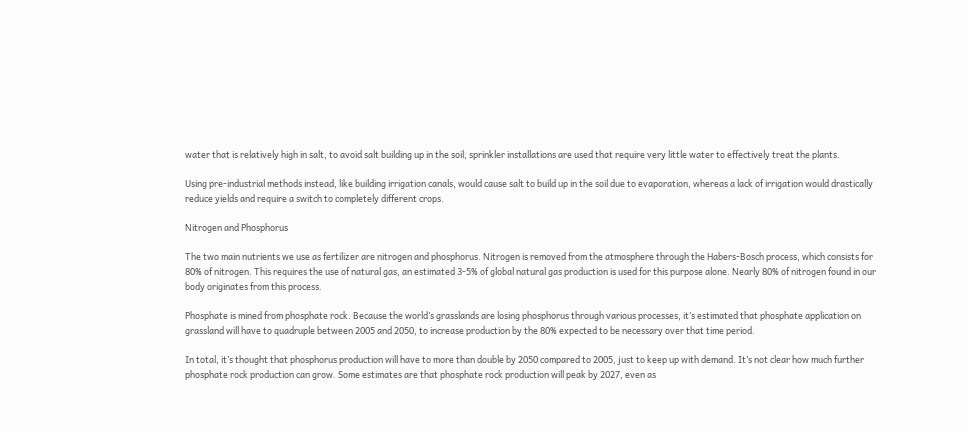water that is relatively high in salt, to avoid salt building up in the soil, sprinkler installations are used that require very little water to effectively treat the plants.

Using pre-industrial methods instead, like building irrigation canals, would cause salt to build up in the soil due to evaporation, whereas a lack of irrigation would drastically reduce yields and require a switch to completely different crops.

Nitrogen and Phosphorus

The two main nutrients we use as fertilizer are nitrogen and phosphorus. Nitrogen is removed from the atmosphere through the Habers-Bosch process, which consists for 80% of nitrogen. This requires the use of natural gas, an estimated 3-5% of global natural gas production is used for this purpose alone. Nearly 80% of nitrogen found in our body originates from this process.

Phosphate is mined from phosphate rock. Because the world’s grasslands are losing phosphorus through various processes, it’s estimated that phosphate application on grassland will have to quadruple between 2005 and 2050, to increase production by the 80% expected to be necessary over that time period.

In total, it’s thought that phosphorus production will have to more than double by 2050 compared to 2005, just to keep up with demand. It’s not clear how much further phosphate rock production can grow. Some estimates are that phosphate rock production will peak by 2027, even as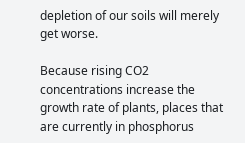depletion of our soils will merely get worse.

Because rising CO2 concentrations increase the growth rate of plants, places that are currently in phosphorus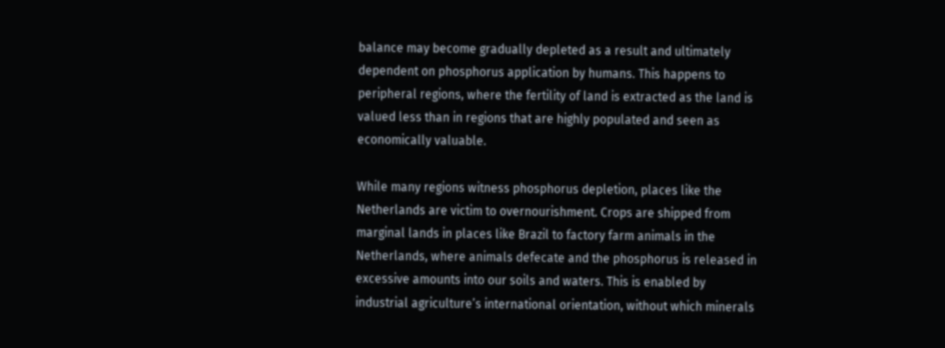balance may become gradually depleted as a result and ultimately dependent on phosphorus application by humans. This happens to peripheral regions, where the fertility of land is extracted as the land is valued less than in regions that are highly populated and seen as economically valuable.

While many regions witness phosphorus depletion, places like the Netherlands are victim to overnourishment. Crops are shipped from marginal lands in places like Brazil to factory farm animals in the Netherlands, where animals defecate and the phosphorus is released in excessive amounts into our soils and waters. This is enabled by industrial agriculture’s international orientation, without which minerals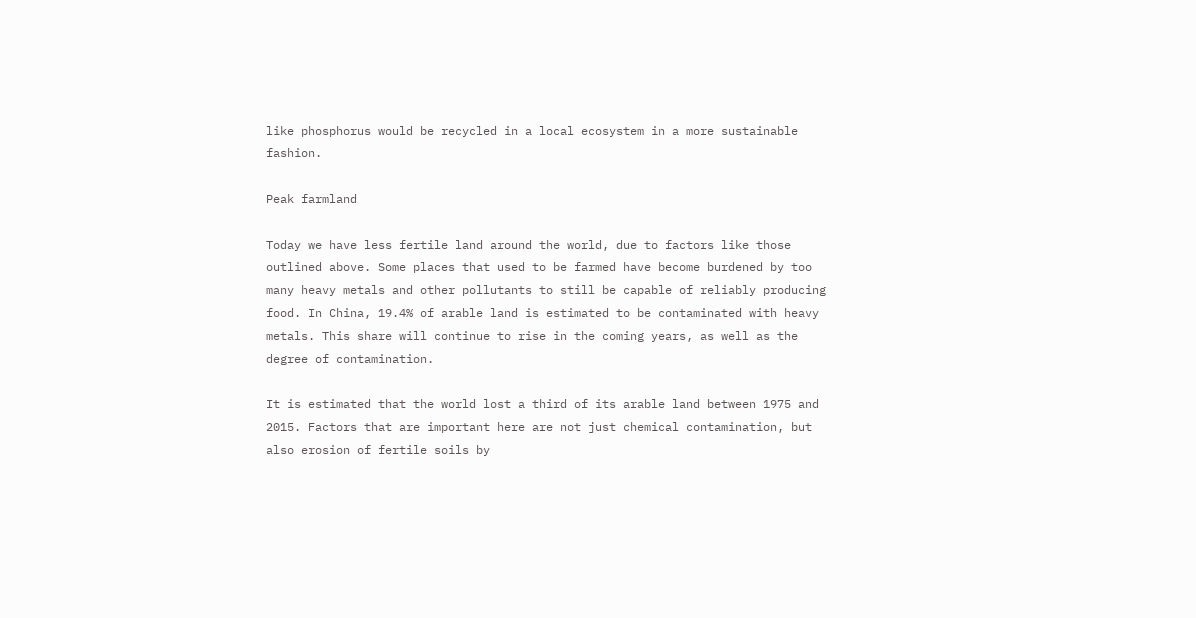like phosphorus would be recycled in a local ecosystem in a more sustainable fashion.

Peak farmland

Today we have less fertile land around the world, due to factors like those outlined above. Some places that used to be farmed have become burdened by too many heavy metals and other pollutants to still be capable of reliably producing food. In China, 19.4% of arable land is estimated to be contaminated with heavy metals. This share will continue to rise in the coming years, as well as the degree of contamination.

It is estimated that the world lost a third of its arable land between 1975 and 2015. Factors that are important here are not just chemical contamination, but also erosion of fertile soils by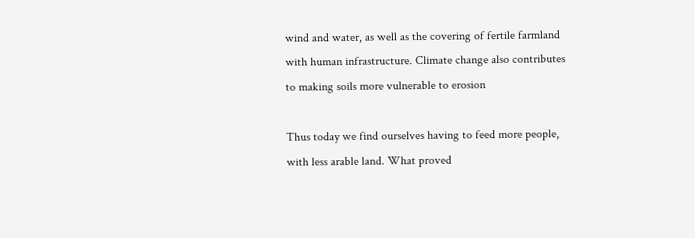wind and water, as well as the covering of fertile farmland with human infrastructure. Climate change also contributes to making soils more vulnerable to erosion

Thus today we find ourselves having to feed more people, with less arable land. What proved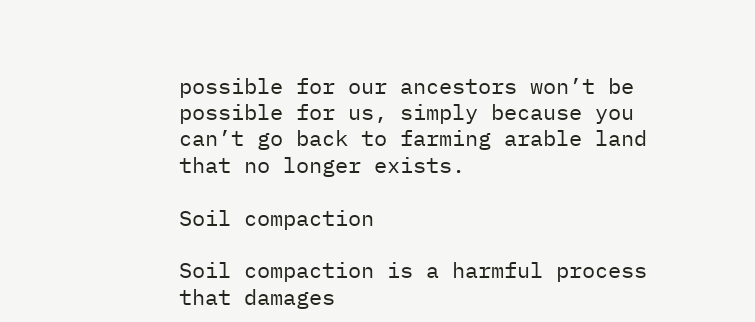possible for our ancestors won’t be possible for us, simply because you can’t go back to farming arable land that no longer exists.

Soil compaction

Soil compaction is a harmful process that damages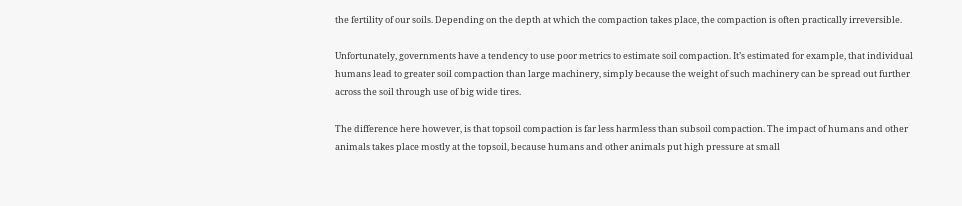the fertility of our soils. Depending on the depth at which the compaction takes place, the compaction is often practically irreversible.

Unfortunately, governments have a tendency to use poor metrics to estimate soil compaction. It’s estimated for example, that individual humans lead to greater soil compaction than large machinery, simply because the weight of such machinery can be spread out further across the soil through use of big wide tires.

The difference here however, is that topsoil compaction is far less harmless than subsoil compaction. The impact of humans and other animals takes place mostly at the topsoil, because humans and other animals put high pressure at small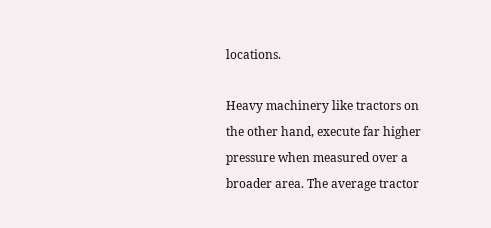locations.

Heavy machinery like tractors on the other hand, execute far higher pressure when measured over a broader area. The average tractor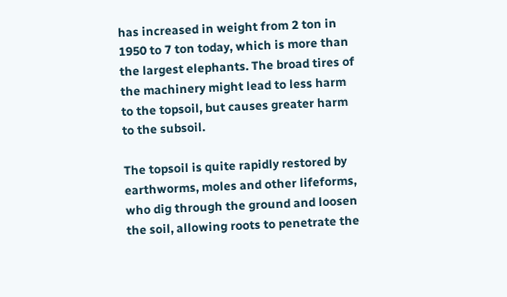has increased in weight from 2 ton in 1950 to 7 ton today, which is more than the largest elephants. The broad tires of the machinery might lead to less harm to the topsoil, but causes greater harm to the subsoil.

The topsoil is quite rapidly restored by earthworms, moles and other lifeforms, who dig through the ground and loosen the soil, allowing roots to penetrate the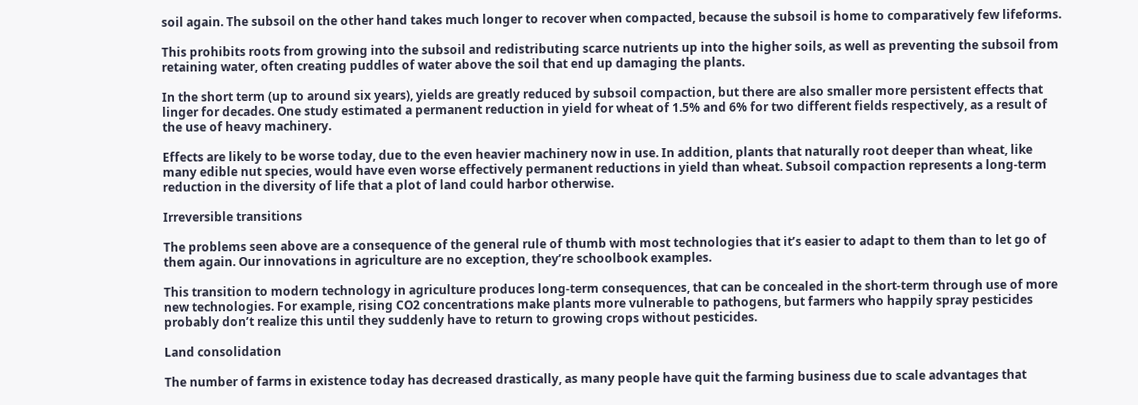soil again. The subsoil on the other hand takes much longer to recover when compacted, because the subsoil is home to comparatively few lifeforms.

This prohibits roots from growing into the subsoil and redistributing scarce nutrients up into the higher soils, as well as preventing the subsoil from retaining water, often creating puddles of water above the soil that end up damaging the plants.

In the short term (up to around six years), yields are greatly reduced by subsoil compaction, but there are also smaller more persistent effects that linger for decades. One study estimated a permanent reduction in yield for wheat of 1.5% and 6% for two different fields respectively, as a result of the use of heavy machinery.

Effects are likely to be worse today, due to the even heavier machinery now in use. In addition, plants that naturally root deeper than wheat, like many edible nut species, would have even worse effectively permanent reductions in yield than wheat. Subsoil compaction represents a long-term reduction in the diversity of life that a plot of land could harbor otherwise.

Irreversible transitions

The problems seen above are a consequence of the general rule of thumb with most technologies that it’s easier to adapt to them than to let go of them again. Our innovations in agriculture are no exception, they’re schoolbook examples.

This transition to modern technology in agriculture produces long-term consequences, that can be concealed in the short-term through use of more new technologies. For example, rising CO2 concentrations make plants more vulnerable to pathogens, but farmers who happily spray pesticides probably don’t realize this until they suddenly have to return to growing crops without pesticides.

Land consolidation

The number of farms in existence today has decreased drastically, as many people have quit the farming business due to scale advantages that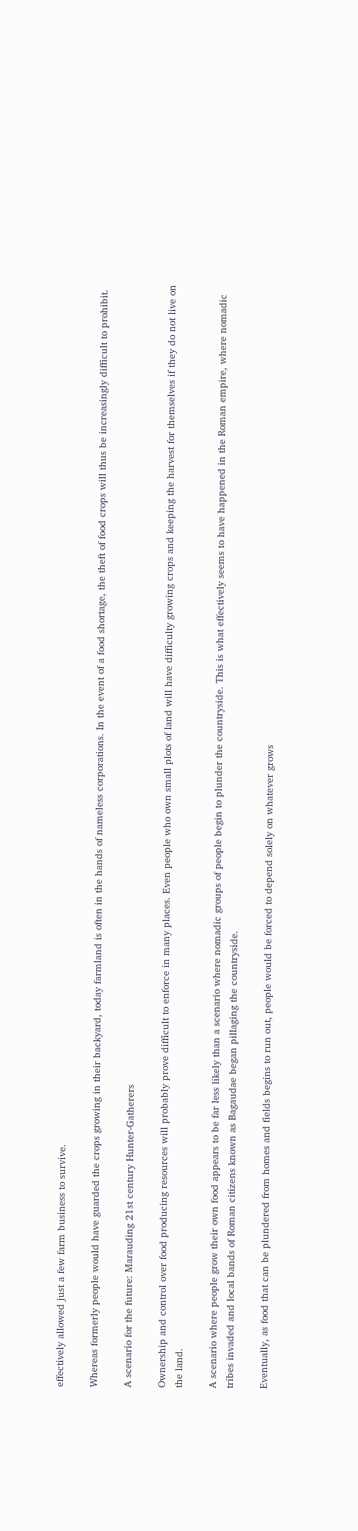effectively allowed just a few farm business to survive.

Whereas formerly people would have guarded the crops growing in their backyard, today farmland is often in the hands of nameless corporations. In the event of a food shortage, the theft of food crops will thus be increasingly difficult to prohibit.

A scenario for the future: Marauding 21st century Hunter-Gatherers

Ownership and control over food producing resources will probably prove difficult to enforce in many places. Even people who own small plots of land will have difficulty growing crops and keeping the harvest for themselves if they do not live on the land.

A scenario where people grow their own food appears to be far less likely than a scenario where nomadic groups of people begin to plunder the countryside. This is what effectively seems to have happened in the Roman empire, where nomadic tribes invaded and local bands of Roman citizens known as Bagaudae began pillaging the countryside.

Eventually, as food that can be plundered from homes and fields begins to run out, people would be forced to depend solely on whatever grows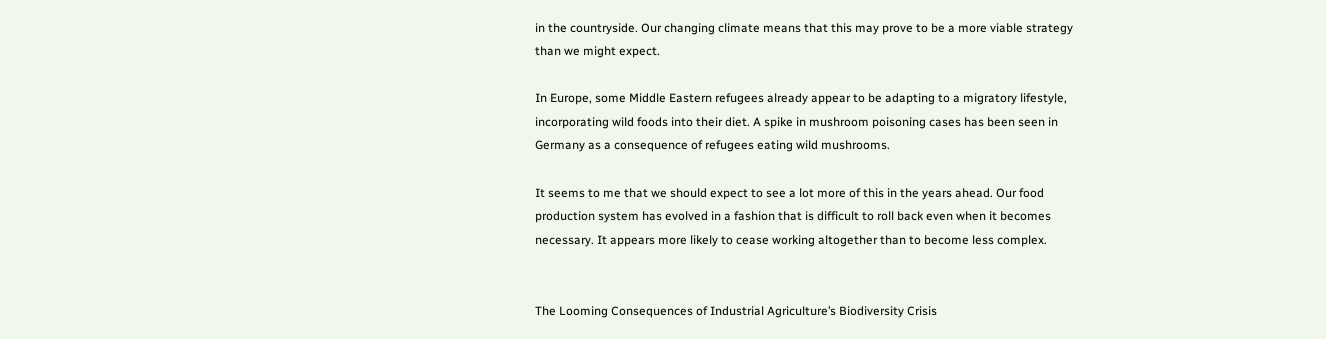in the countryside. Our changing climate means that this may prove to be a more viable strategy than we might expect.

In Europe, some Middle Eastern refugees already appear to be adapting to a migratory lifestyle, incorporating wild foods into their diet. A spike in mushroom poisoning cases has been seen in Germany as a consequence of refugees eating wild mushrooms.

It seems to me that we should expect to see a lot more of this in the years ahead. Our food production system has evolved in a fashion that is difficult to roll back even when it becomes necessary. It appears more likely to cease working altogether than to become less complex.


The Looming Consequences of Industrial Agriculture’s Biodiversity Crisis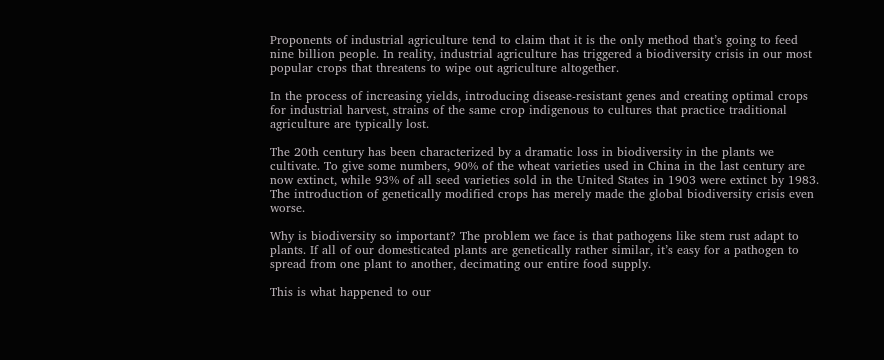Proponents of industrial agriculture tend to claim that it is the only method that’s going to feed nine billion people. In reality, industrial agriculture has triggered a biodiversity crisis in our most popular crops that threatens to wipe out agriculture altogether.

In the process of increasing yields, introducing disease-resistant genes and creating optimal crops for industrial harvest, strains of the same crop indigenous to cultures that practice traditional agriculture are typically lost.

The 20th century has been characterized by a dramatic loss in biodiversity in the plants we cultivate. To give some numbers, 90% of the wheat varieties used in China in the last century are now extinct, while 93% of all seed varieties sold in the United States in 1903 were extinct by 1983. The introduction of genetically modified crops has merely made the global biodiversity crisis even worse.

Why is biodiversity so important? The problem we face is that pathogens like stem rust adapt to plants. If all of our domesticated plants are genetically rather similar, it’s easy for a pathogen to spread from one plant to another, decimating our entire food supply.

This is what happened to our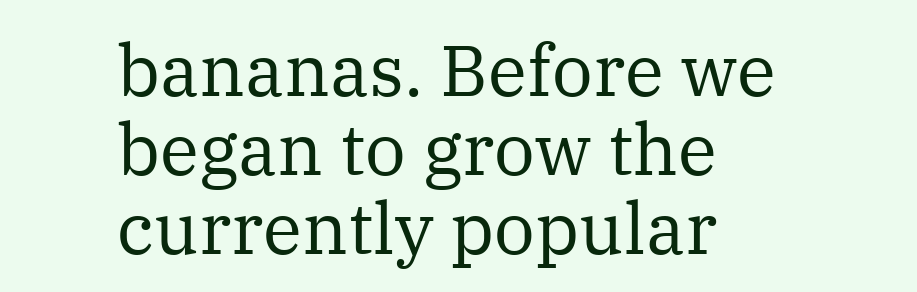bananas. Before we began to grow the currently popular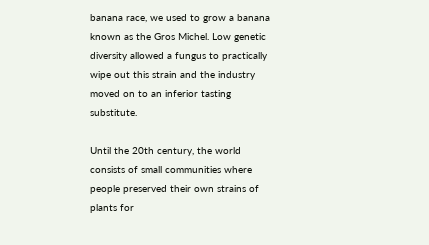banana race, we used to grow a banana known as the Gros Michel. Low genetic diversity allowed a fungus to practically wipe out this strain and the industry moved on to an inferior tasting substitute.

Until the 20th century, the world consists of small communities where people preserved their own strains of plants for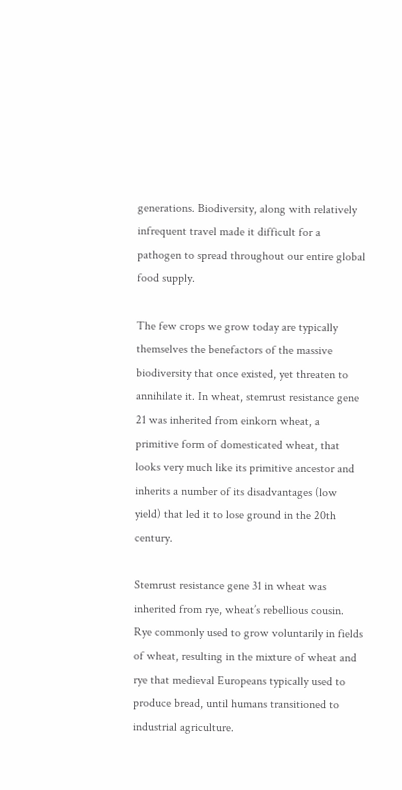generations. Biodiversity, along with relatively infrequent travel made it difficult for a pathogen to spread throughout our entire global food supply.

The few crops we grow today are typically themselves the benefactors of the massive biodiversity that once existed, yet threaten to annihilate it. In wheat, stemrust resistance gene 21 was inherited from einkorn wheat, a primitive form of domesticated wheat, that looks very much like its primitive ancestor and inherits a number of its disadvantages (low yield) that led it to lose ground in the 20th century.

Stemrust resistance gene 31 in wheat was inherited from rye, wheat’s rebellious cousin. Rye commonly used to grow voluntarily in fields of wheat, resulting in the mixture of wheat and rye that medieval Europeans typically used to produce bread, until humans transitioned to industrial agriculture.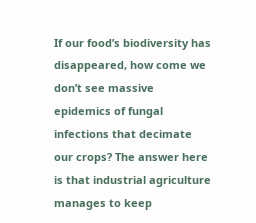If our food’s biodiversity has disappeared, how come we don’t see massive epidemics of fungal infections that decimate our crops? The answer here is that industrial agriculture manages to keep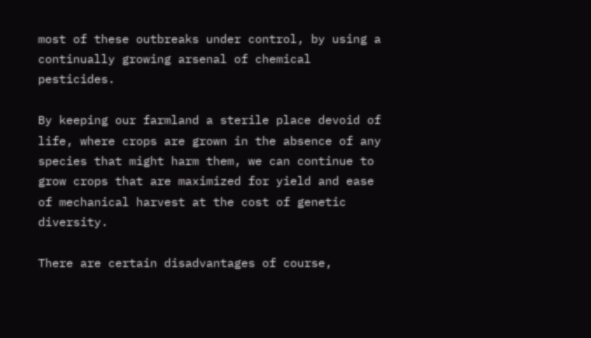most of these outbreaks under control, by using a continually growing arsenal of chemical pesticides.

By keeping our farmland a sterile place devoid of life, where crops are grown in the absence of any species that might harm them, we can continue to grow crops that are maximized for yield and ease of mechanical harvest at the cost of genetic diversity.

There are certain disadvantages of course,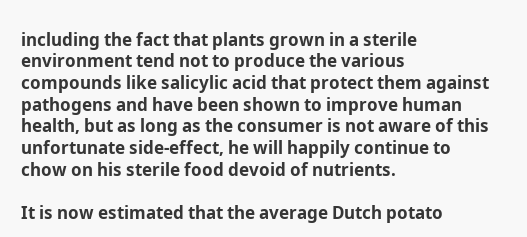including the fact that plants grown in a sterile environment tend not to produce the various compounds like salicylic acid that protect them against pathogens and have been shown to improve human health, but as long as the consumer is not aware of this unfortunate side-effect, he will happily continue to chow on his sterile food devoid of nutrients.

It is now estimated that the average Dutch potato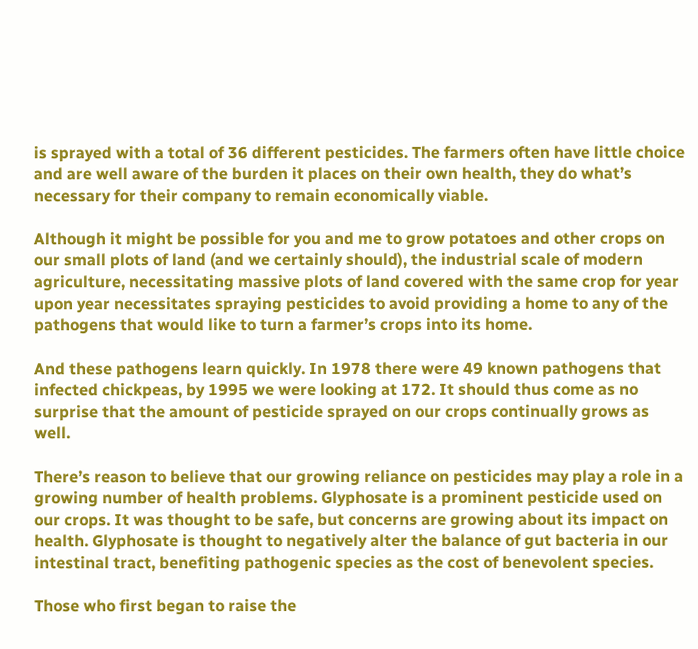is sprayed with a total of 36 different pesticides. The farmers often have little choice and are well aware of the burden it places on their own health, they do what’s necessary for their company to remain economically viable.

Although it might be possible for you and me to grow potatoes and other crops on our small plots of land (and we certainly should), the industrial scale of modern agriculture, necessitating massive plots of land covered with the same crop for year upon year necessitates spraying pesticides to avoid providing a home to any of the pathogens that would like to turn a farmer’s crops into its home.

And these pathogens learn quickly. In 1978 there were 49 known pathogens that infected chickpeas, by 1995 we were looking at 172. It should thus come as no surprise that the amount of pesticide sprayed on our crops continually grows as well.

There’s reason to believe that our growing reliance on pesticides may play a role in a growing number of health problems. Glyphosate is a prominent pesticide used on our crops. It was thought to be safe, but concerns are growing about its impact on health. Glyphosate is thought to negatively alter the balance of gut bacteria in our intestinal tract, benefiting pathogenic species as the cost of benevolent species.

Those who first began to raise the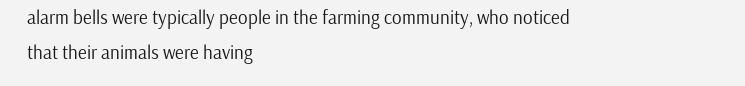alarm bells were typically people in the farming community, who noticed that their animals were having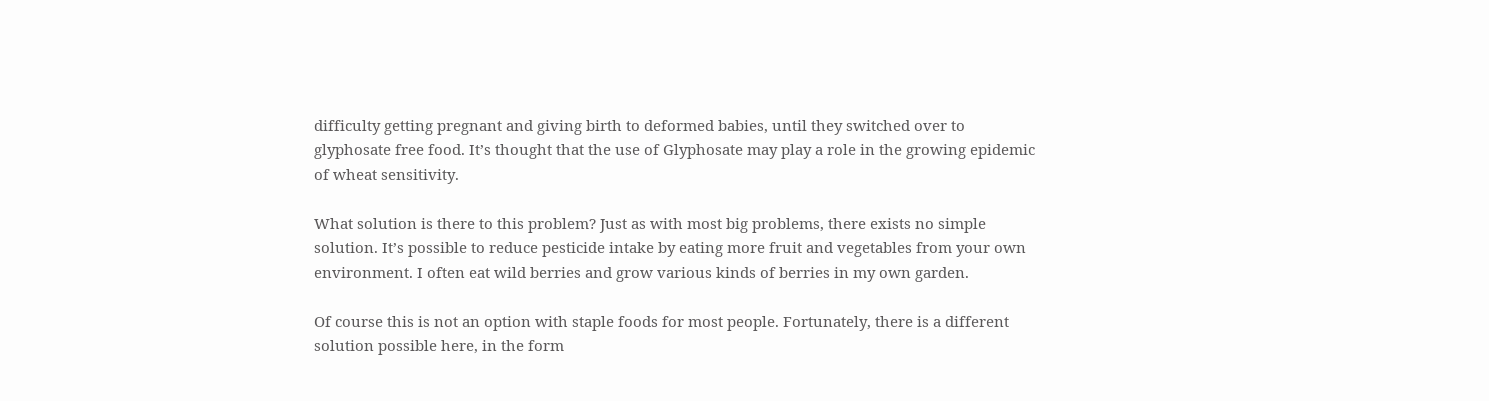difficulty getting pregnant and giving birth to deformed babies, until they switched over to glyphosate free food. It’s thought that the use of Glyphosate may play a role in the growing epidemic of wheat sensitivity.

What solution is there to this problem? Just as with most big problems, there exists no simple solution. It’s possible to reduce pesticide intake by eating more fruit and vegetables from your own environment. I often eat wild berries and grow various kinds of berries in my own garden.

Of course this is not an option with staple foods for most people. Fortunately, there is a different solution possible here, in the form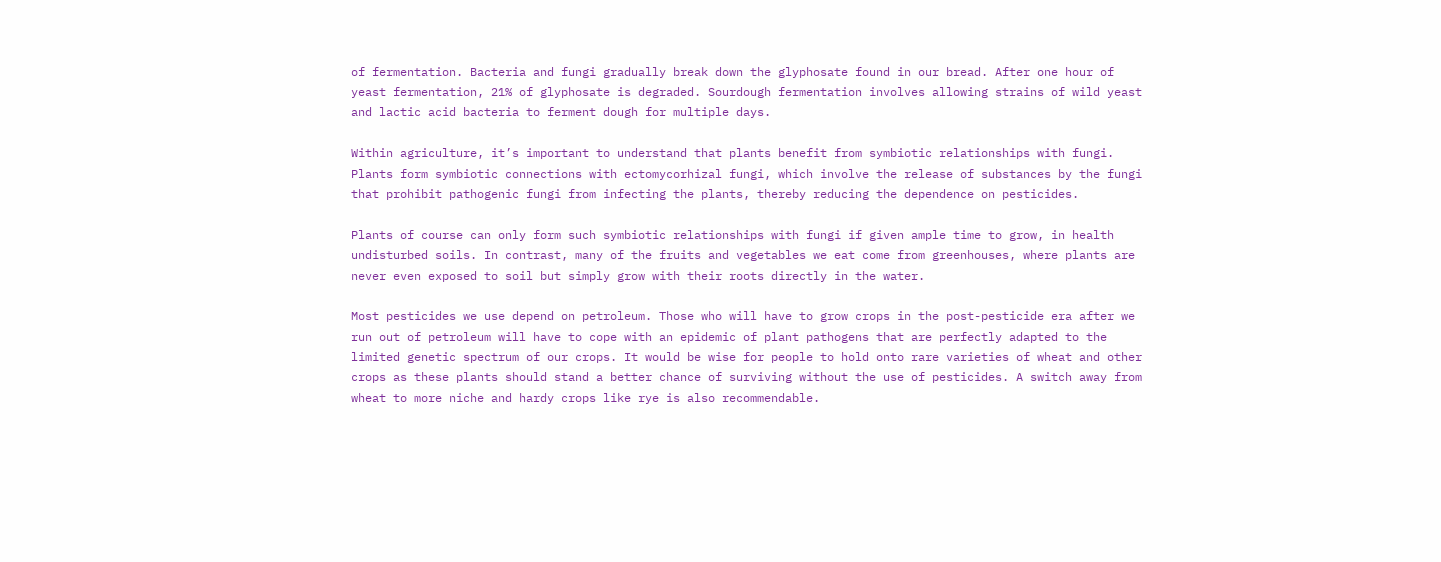of fermentation. Bacteria and fungi gradually break down the glyphosate found in our bread. After one hour of yeast fermentation, 21% of glyphosate is degraded. Sourdough fermentation involves allowing strains of wild yeast and lactic acid bacteria to ferment dough for multiple days.

Within agriculture, it’s important to understand that plants benefit from symbiotic relationships with fungi. Plants form symbiotic connections with ectomycorhizal fungi, which involve the release of substances by the fungi that prohibit pathogenic fungi from infecting the plants, thereby reducing the dependence on pesticides.

Plants of course can only form such symbiotic relationships with fungi if given ample time to grow, in health undisturbed soils. In contrast, many of the fruits and vegetables we eat come from greenhouses, where plants are never even exposed to soil but simply grow with their roots directly in the water.

Most pesticides we use depend on petroleum. Those who will have to grow crops in the post-pesticide era after we run out of petroleum will have to cope with an epidemic of plant pathogens that are perfectly adapted to the limited genetic spectrum of our crops. It would be wise for people to hold onto rare varieties of wheat and other crops as these plants should stand a better chance of surviving without the use of pesticides. A switch away from wheat to more niche and hardy crops like rye is also recommendable.